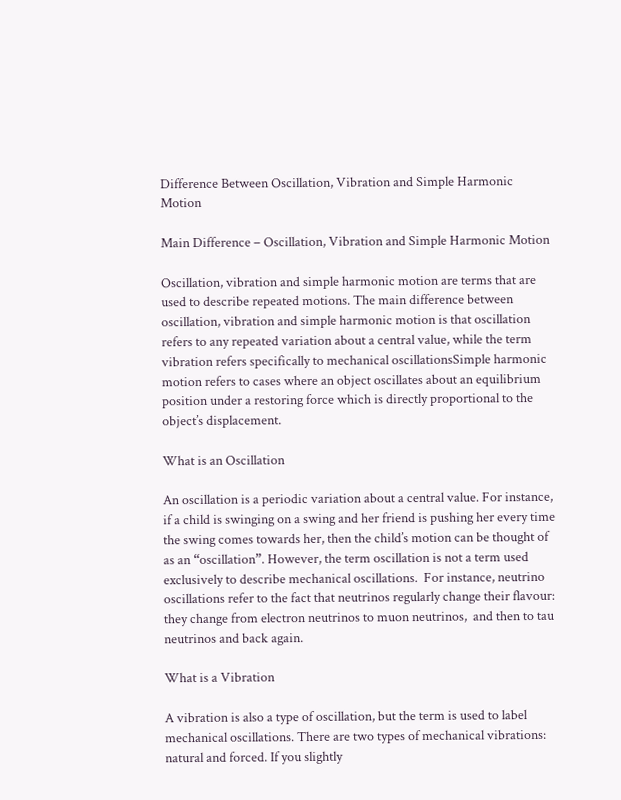Difference Between Oscillation, Vibration and Simple Harmonic Motion

Main Difference – Oscillation, Vibration and Simple Harmonic Motion

Oscillation, vibration and simple harmonic motion are terms that are used to describe repeated motions. The main difference between oscillation, vibration and simple harmonic motion is that oscillation refers to any repeated variation about a central value, while the term vibration refers specifically to mechanical oscillationsSimple harmonic motion refers to cases where an object oscillates about an equilibrium position under a restoring force which is directly proportional to the object’s displacement.

What is an Oscillation

An oscillation is a periodic variation about a central value. For instance, if a child is swinging on a swing and her friend is pushing her every time the swing comes towards her, then the child’s motion can be thought of as an “oscillation”. However, the term oscillation is not a term used exclusively to describe mechanical oscillations.  For instance, neutrino oscillations refer to the fact that neutrinos regularly change their flavour: they change from electron neutrinos to muon neutrinos,  and then to tau neutrinos and back again.

What is a Vibration

A vibration is also a type of oscillation, but the term is used to label mechanical oscillations. There are two types of mechanical vibrations: natural and forced. If you slightly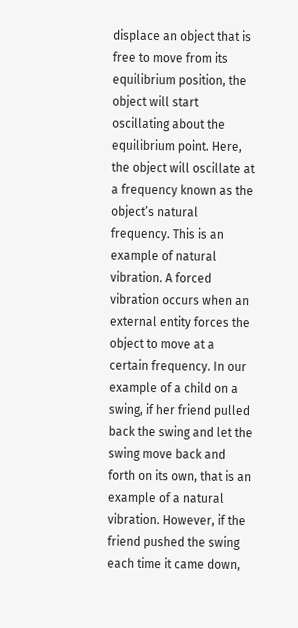displace an object that is free to move from its equilibrium position, the object will start oscillating about the equilibrium point. Here, the object will oscillate at a frequency known as the object’s natural frequency. This is an example of natural vibration. A forced vibration occurs when an external entity forces the object to move at a certain frequency. In our example of a child on a swing, if her friend pulled back the swing and let the swing move back and forth on its own, that is an example of a natural vibration. However, if the friend pushed the swing each time it came down,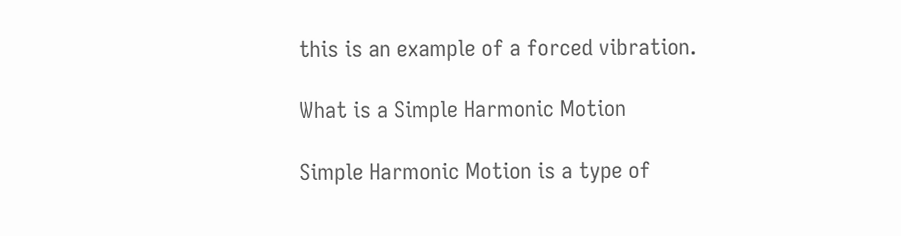this is an example of a forced vibration.

What is a Simple Harmonic Motion

Simple Harmonic Motion is a type of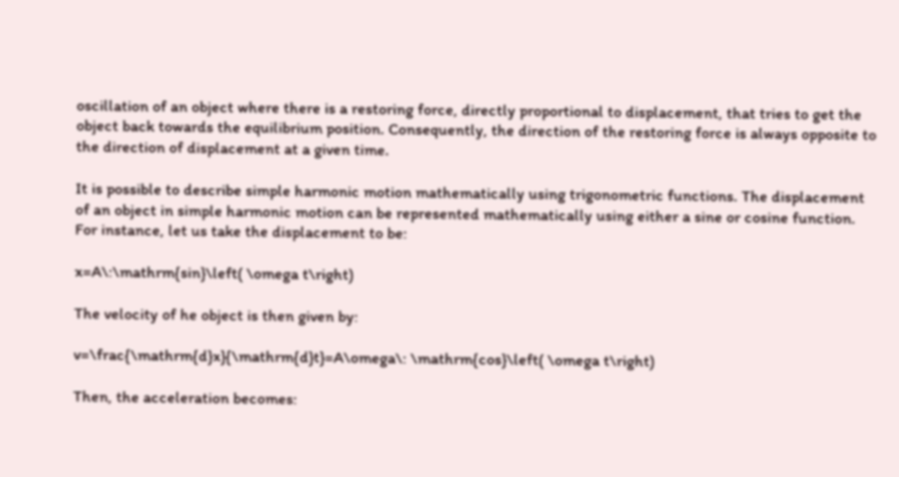oscillation of an object where there is a restoring force, directly proportional to displacement, that tries to get the object back towards the equilibrium position. Consequently, the direction of the restoring force is always opposite to the direction of displacement at a given time.

It is possible to describe simple harmonic motion mathematically using trigonometric functions. The displacement of an object in simple harmonic motion can be represented mathematically using either a sine or cosine function. For instance, let us take the displacement to be:

x=A\:\mathrm{sin}\left( \omega t\right)

The velocity of he object is then given by:

v=\frac{\mathrm{d}x}{\mathrm{d}t}=A\omega\: \mathrm{cos}\left( \omega t\right)

Then, the acceleration becomes: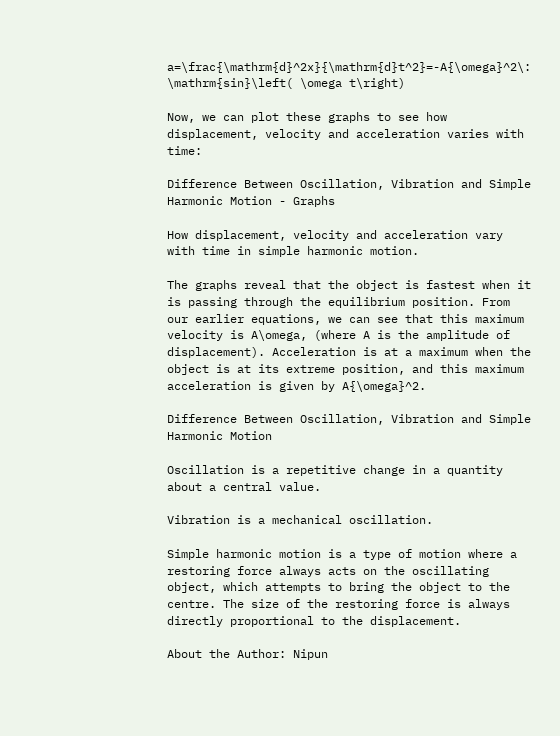a=\frac{\mathrm{d}^2x}{\mathrm{d}t^2}=-A{\omega}^2\: \mathrm{sin}\left( \omega t\right)

Now, we can plot these graphs to see how displacement, velocity and acceleration varies with time:

Difference Between Oscillation, Vibration and Simple Harmonic Motion - Graphs

How displacement, velocity and acceleration vary with time in simple harmonic motion.

The graphs reveal that the object is fastest when it is passing through the equilibrium position. From our earlier equations, we can see that this maximum velocity is A\omega, (where A is the amplitude of displacement). Acceleration is at a maximum when the object is at its extreme position, and this maximum acceleration is given by A{\omega}^2.

Difference Between Oscillation, Vibration and Simple Harmonic Motion

Oscillation is a repetitive change in a quantity about a central value.

Vibration is a mechanical oscillation.

Simple harmonic motion is a type of motion where a restoring force always acts on the oscillating object, which attempts to bring the object to the centre. The size of the restoring force is always directly proportional to the displacement.

About the Author: Nipun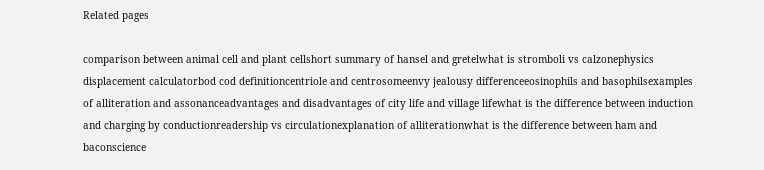Related pages

comparison between animal cell and plant cellshort summary of hansel and gretelwhat is stromboli vs calzonephysics displacement calculatorbod cod definitioncentriole and centrosomeenvy jealousy differenceeosinophils and basophilsexamples of alliteration and assonanceadvantages and disadvantages of city life and village lifewhat is the difference between induction and charging by conductionreadership vs circulationexplanation of alliterationwhat is the difference between ham and baconscience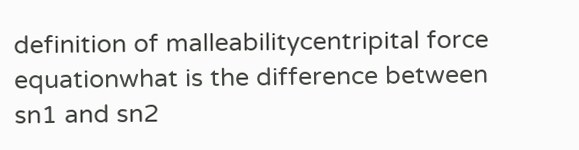definition of malleabilitycentripital force equationwhat is the difference between sn1 and sn2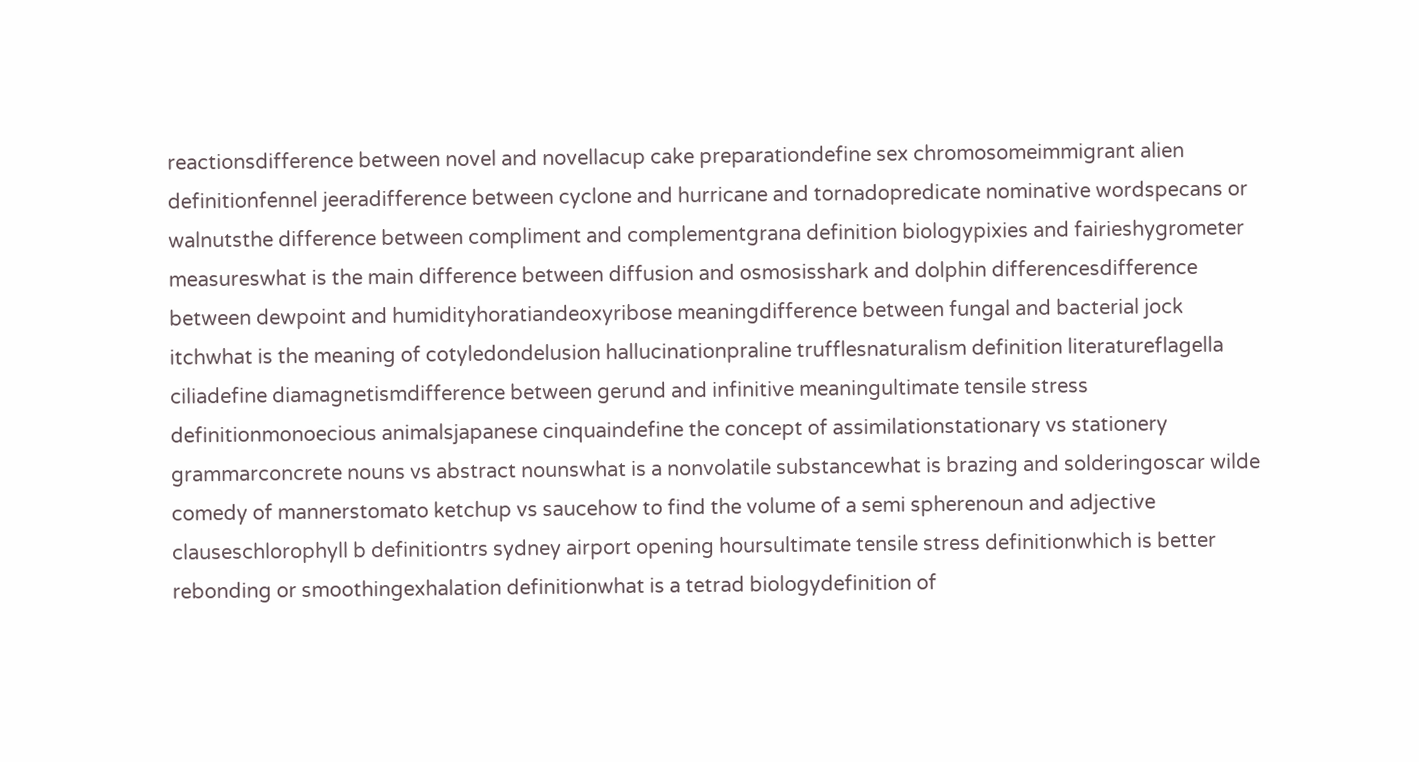reactionsdifference between novel and novellacup cake preparationdefine sex chromosomeimmigrant alien definitionfennel jeeradifference between cyclone and hurricane and tornadopredicate nominative wordspecans or walnutsthe difference between compliment and complementgrana definition biologypixies and fairieshygrometer measureswhat is the main difference between diffusion and osmosisshark and dolphin differencesdifference between dewpoint and humidityhoratiandeoxyribose meaningdifference between fungal and bacterial jock itchwhat is the meaning of cotyledondelusion hallucinationpraline trufflesnaturalism definition literatureflagella ciliadefine diamagnetismdifference between gerund and infinitive meaningultimate tensile stress definitionmonoecious animalsjapanese cinquaindefine the concept of assimilationstationary vs stationery grammarconcrete nouns vs abstract nounswhat is a nonvolatile substancewhat is brazing and solderingoscar wilde comedy of mannerstomato ketchup vs saucehow to find the volume of a semi spherenoun and adjective clauseschlorophyll b definitiontrs sydney airport opening hoursultimate tensile stress definitionwhich is better rebonding or smoothingexhalation definitionwhat is a tetrad biologydefinition of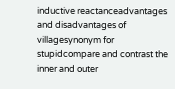inductive reactanceadvantages and disadvantages of villagesynonym for stupidcompare and contrast the inner and outer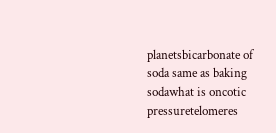planetsbicarbonate of soda same as baking sodawhat is oncotic pressuretelomeres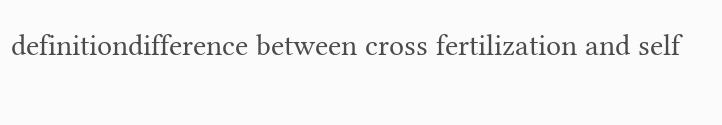definitiondifference between cross fertilization and self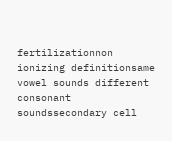fertilizationnon ionizing definitionsame vowel sounds different consonant soundssecondary cell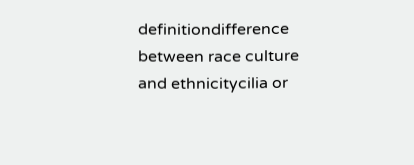definitiondifference between race culture and ethnicitycilia or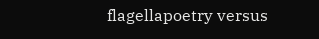flagellapoetry versus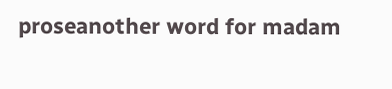proseanother word for madam